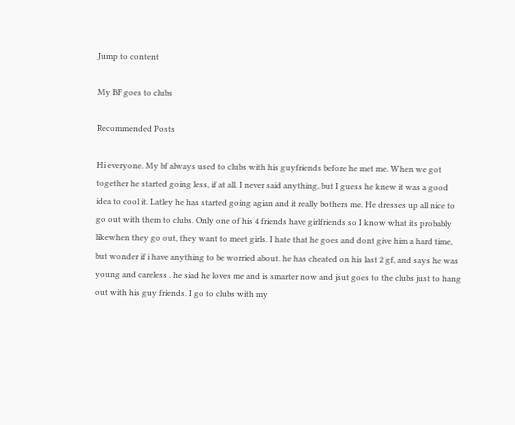Jump to content

My BF goes to clubs

Recommended Posts

Hi everyone. My bf always used to clubs with his guyfriends before he met me. When we got together he started going less, if at all. I never said anything, but I guess he knew it was a good idea to cool it. Latley he has started going agian and it really bothers me. He dresses up all nice to go out with them to clubs. Only one of his 4 friends have girlfriends so I know what its probably likewhen they go out, they want to meet girls. I hate that he goes and dont give him a hard time, but wonder if i have anything to be worried about. he has cheated on his last 2 gf, and says he was young and careless . he siad he loves me and is smarter now and jsut goes to the clubs just to hang out with his guy friends. I go to clubs with my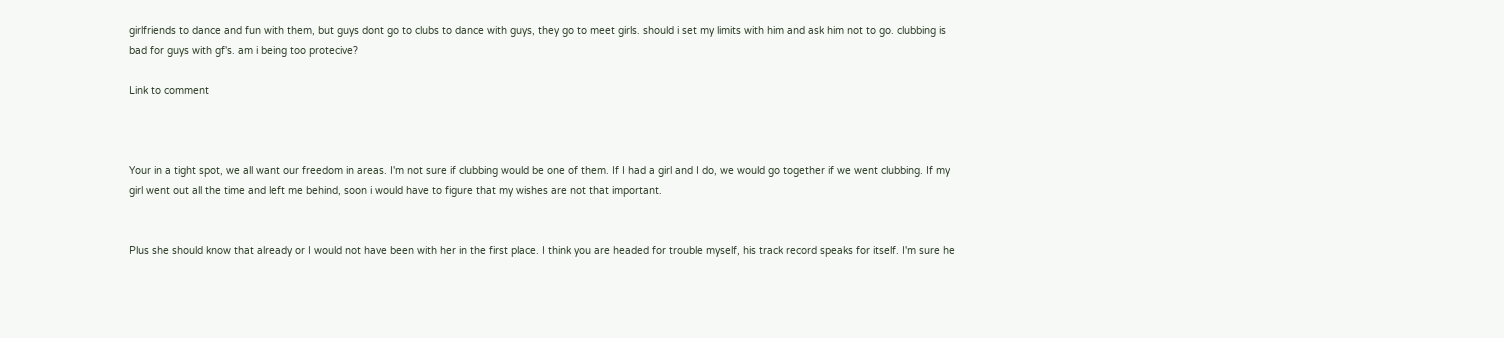girlfriends to dance and fun with them, but guys dont go to clubs to dance with guys, they go to meet girls. should i set my limits with him and ask him not to go. clubbing is bad for guys with gf's. am i being too protecive?

Link to comment



Your in a tight spot, we all want our freedom in areas. I'm not sure if clubbing would be one of them. If I had a girl and I do, we would go together if we went clubbing. If my girl went out all the time and left me behind, soon i would have to figure that my wishes are not that important.


Plus she should know that already or I would not have been with her in the first place. I think you are headed for trouble myself, his track record speaks for itself. I'm sure he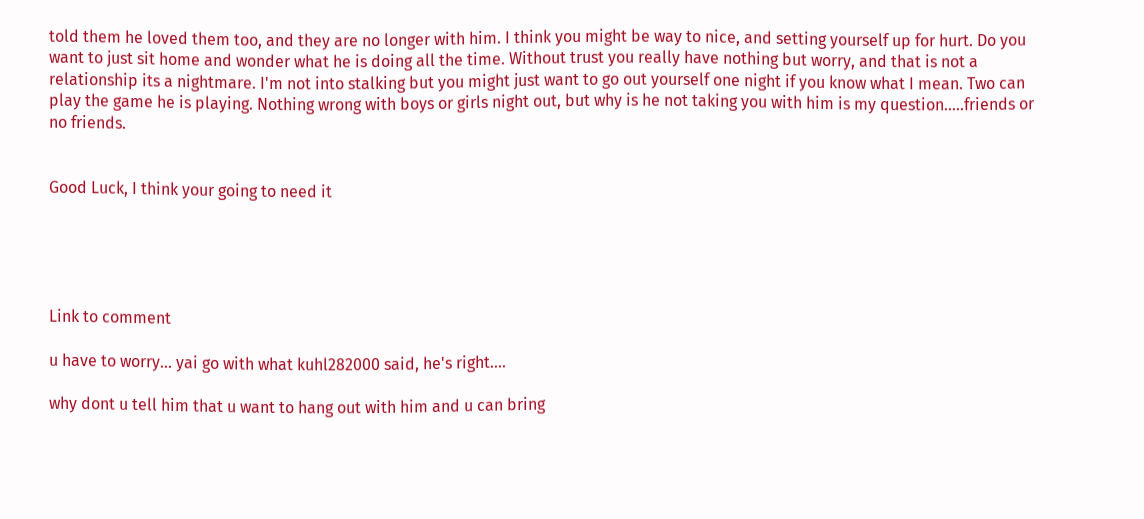told them he loved them too, and they are no longer with him. I think you might be way to nice, and setting yourself up for hurt. Do you want to just sit home and wonder what he is doing all the time. Without trust you really have nothing but worry, and that is not a relationship its a nightmare. I'm not into stalking but you might just want to go out yourself one night if you know what I mean. Two can play the game he is playing. Nothing wrong with boys or girls night out, but why is he not taking you with him is my question.....friends or no friends.


Good Luck, I think your going to need it





Link to comment

u have to worry... yai go with what kuhl282000 said, he's right....

why dont u tell him that u want to hang out with him and u can bring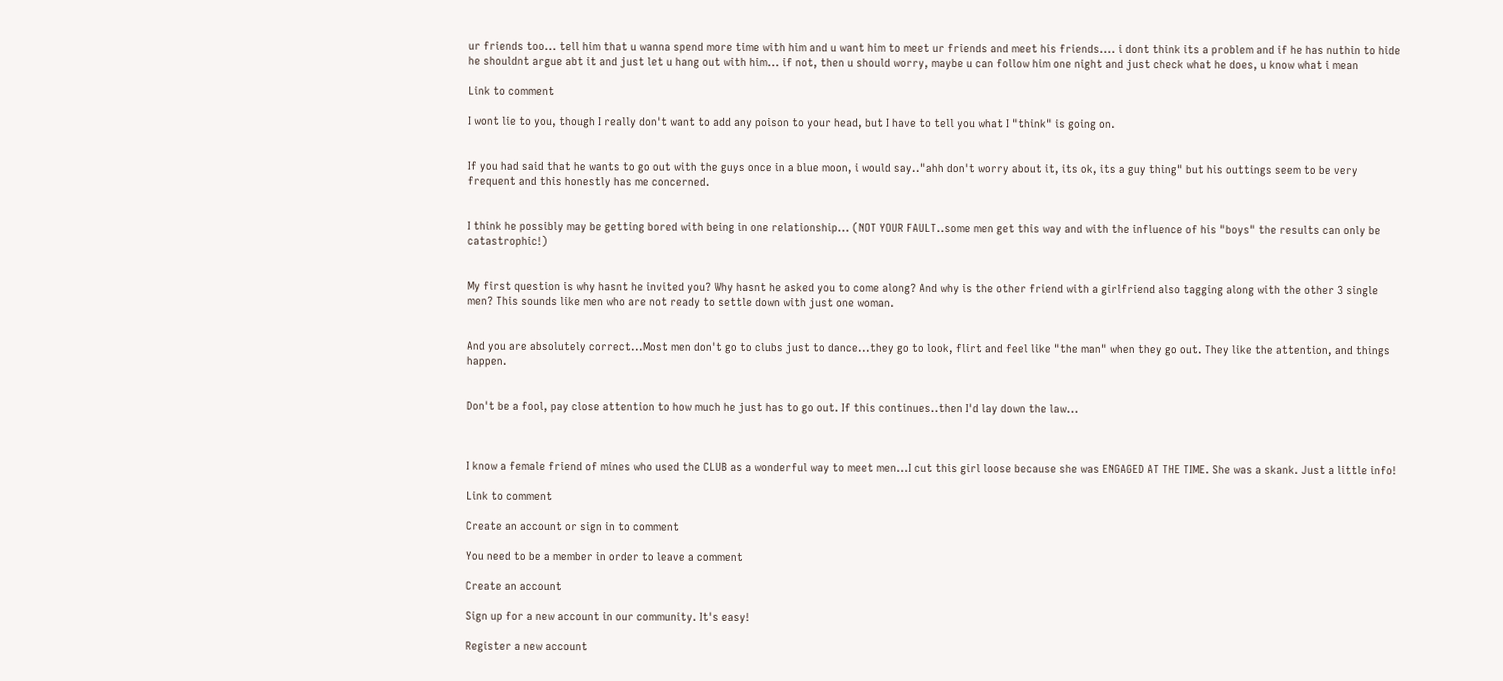ur friends too... tell him that u wanna spend more time with him and u want him to meet ur friends and meet his friends.... i dont think its a problem and if he has nuthin to hide he shouldnt argue abt it and just let u hang out with him... if not, then u should worry, maybe u can follow him one night and just check what he does, u know what i mean

Link to comment

I wont lie to you, though I really don't want to add any poison to your head, but I have to tell you what I "think" is going on.


If you had said that he wants to go out with the guys once in a blue moon, i would say.."ahh don't worry about it, its ok, its a guy thing" but his outtings seem to be very frequent and this honestly has me concerned.


I think he possibly may be getting bored with being in one relationship... (NOT YOUR FAULT..some men get this way and with the influence of his "boys" the results can only be catastrophic!)


My first question is why hasnt he invited you? Why hasnt he asked you to come along? And why is the other friend with a girlfriend also tagging along with the other 3 single men? This sounds like men who are not ready to settle down with just one woman.


And you are absolutely correct...Most men don't go to clubs just to dance...they go to look, flirt and feel like "the man" when they go out. They like the attention, and things happen.


Don't be a fool, pay close attention to how much he just has to go out. If this continues..then I'd lay down the law...



I know a female friend of mines who used the CLUB as a wonderful way to meet men...I cut this girl loose because she was ENGAGED AT THE TIME. She was a skank. Just a little info!

Link to comment

Create an account or sign in to comment

You need to be a member in order to leave a comment

Create an account

Sign up for a new account in our community. It's easy!

Register a new account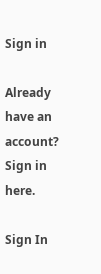Sign in

Already have an account? Sign in here.

Sign In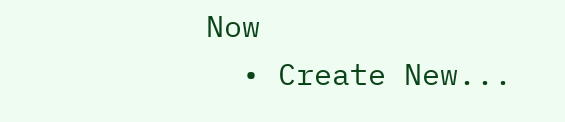Now
  • Create New...